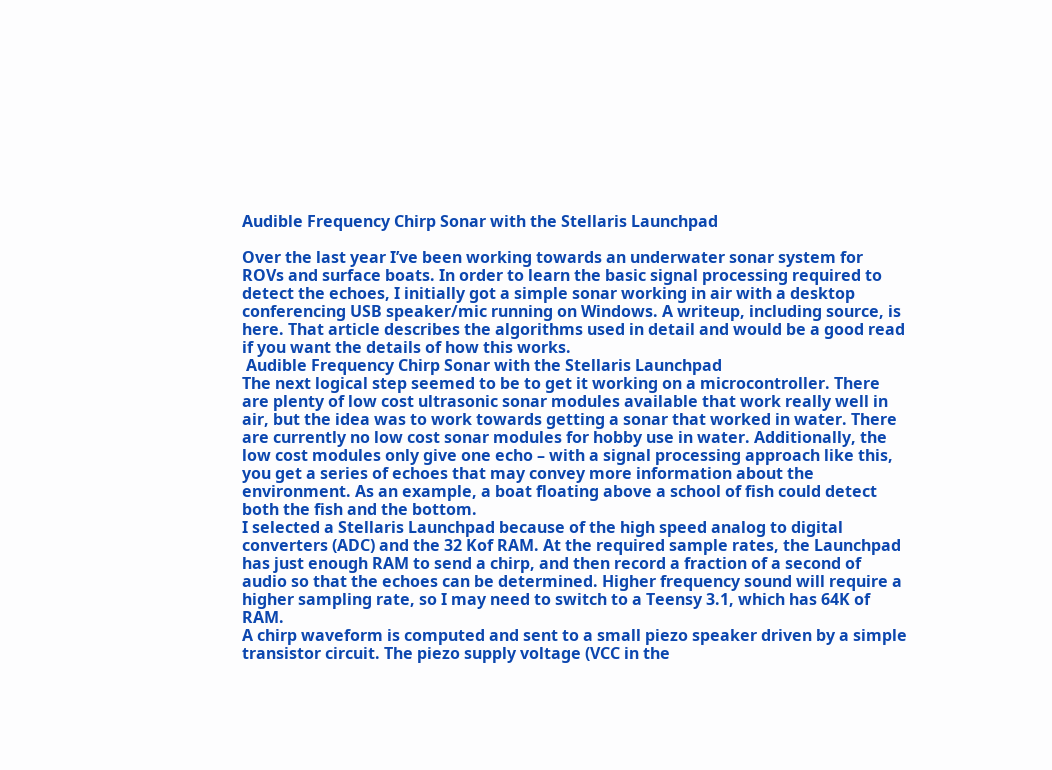Audible Frequency Chirp Sonar with the Stellaris Launchpad

Over the last year I’ve been working towards an underwater sonar system for ROVs and surface boats. In order to learn the basic signal processing required to detect the echoes, I initially got a simple sonar working in air with a desktop conferencing USB speaker/mic running on Windows. A writeup, including source, is here. That article describes the algorithms used in detail and would be a good read if you want the details of how this works.
 Audible Frequency Chirp Sonar with the Stellaris Launchpad
The next logical step seemed to be to get it working on a microcontroller. There are plenty of low cost ultrasonic sonar modules available that work really well in air, but the idea was to work towards getting a sonar that worked in water. There are currently no low cost sonar modules for hobby use in water. Additionally, the low cost modules only give one echo – with a signal processing approach like this, you get a series of echoes that may convey more information about the environment. As an example, a boat floating above a school of fish could detect both the fish and the bottom.
I selected a Stellaris Launchpad because of the high speed analog to digital converters (ADC) and the 32 Kof RAM. At the required sample rates, the Launchpad has just enough RAM to send a chirp, and then record a fraction of a second of audio so that the echoes can be determined. Higher frequency sound will require a higher sampling rate, so I may need to switch to a Teensy 3.1, which has 64K of RAM.
A chirp waveform is computed and sent to a small piezo speaker driven by a simple transistor circuit. The piezo supply voltage (VCC in the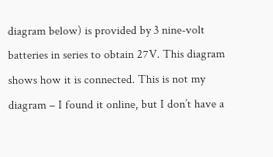diagram below) is provided by 3 nine-volt batteries in series to obtain 27V. This diagram shows how it is connected. This is not my diagram – I found it online, but I don’t have a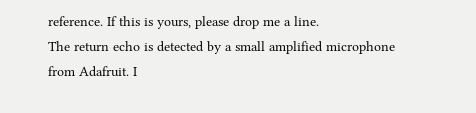reference. If this is yours, please drop me a line.
The return echo is detected by a small amplified microphone from Adafruit. I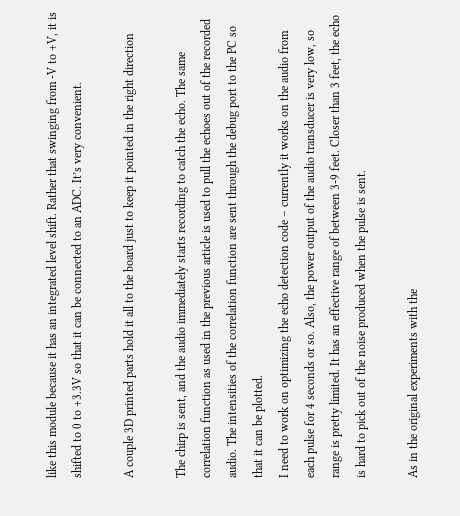like this module because it has an integrated level shift. Rather that swinging from -V to +V, it is shifted to 0 to +3.3V so that it can be connected to an ADC. It’s very convenient.

A couple 3D printed parts hold it all to the board just to keep it pointed in the right direction

The chirp is sent, and the audio immediately starts recording to catch the echo. The same correlation function as used in the previous article is used to pull the echoes out of the recorded audio. The intensities of the correlation function are sent through the debug port to the PC so that it can be plotted.
I need to work on optimizing the echo detection code – currently it works on the audio from each pulse for 4 seconds or so. Also, the power output of the audio transducer is very low, so range is pretty limited. It has an effective range of between 3-9 feet. Closer than 3 feet, the echo is hard to pick out of the noise produced when the pulse is sent.

As in the original experiments with the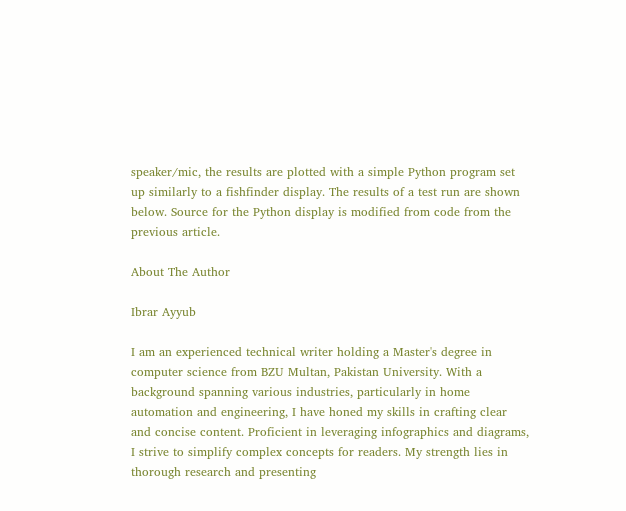speaker/mic, the results are plotted with a simple Python program set up similarly to a fishfinder display. The results of a test run are shown below. Source for the Python display is modified from code from the previous article.

About The Author

Ibrar Ayyub

I am an experienced technical writer holding a Master's degree in computer science from BZU Multan, Pakistan University. With a background spanning various industries, particularly in home automation and engineering, I have honed my skills in crafting clear and concise content. Proficient in leveraging infographics and diagrams, I strive to simplify complex concepts for readers. My strength lies in thorough research and presenting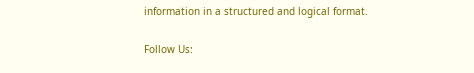information in a structured and logical format.

Follow Us: